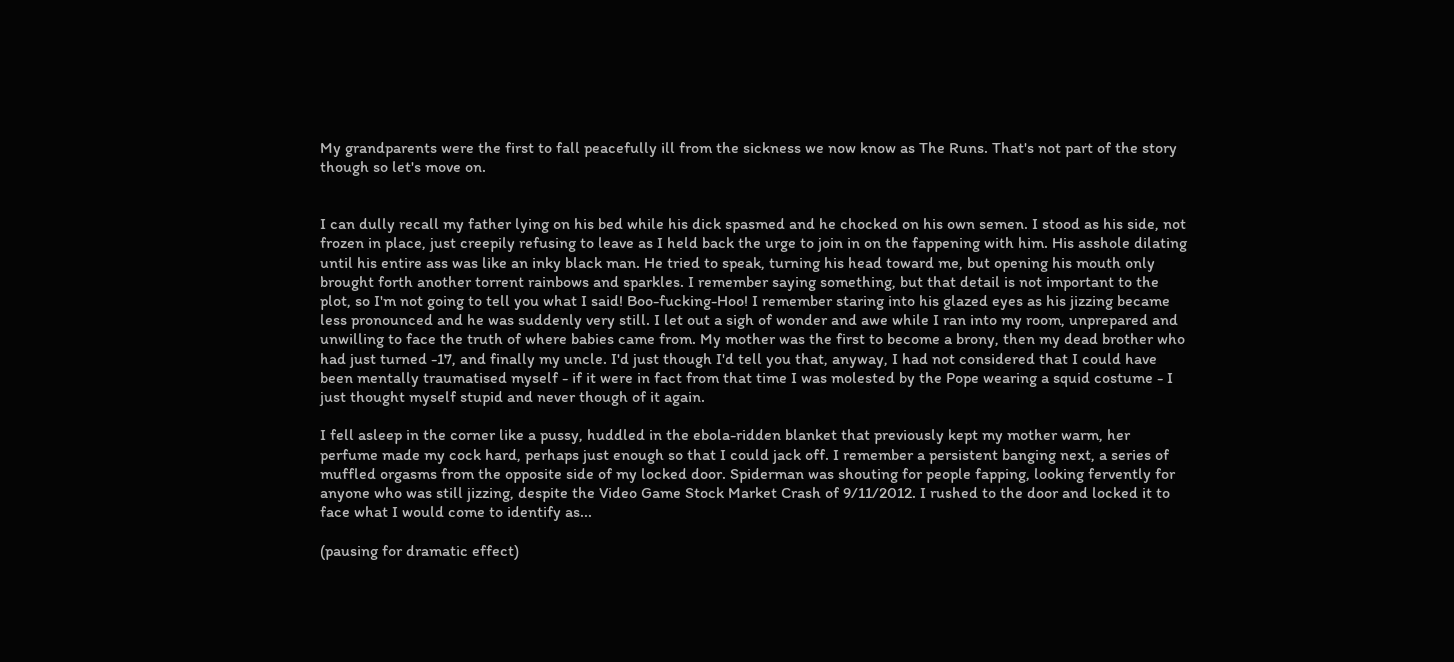My grandparents were the first to fall peacefully ill from the sickness we now know as The Runs. That's not part of the story though so let's move on.


I can dully recall my father lying on his bed while his dick spasmed and he chocked on his own semen. I stood as his side, not frozen in place, just creepily refusing to leave as I held back the urge to join in on the fappening with him. His asshole dilating until his entire ass was like an inky black man. He tried to speak, turning his head toward me, but opening his mouth only brought forth another torrent rainbows and sparkles. I remember saying something, but that detail is not important to the plot, so I'm not going to tell you what I said! Boo-fucking-Hoo! I remember staring into his glazed eyes as his jizzing became less pronounced and he was suddenly very still. I let out a sigh of wonder and awe while I ran into my room, unprepared and unwilling to face the truth of where babies came from. My mother was the first to become a brony, then my dead brother who had just turned -17, and finally my uncle. I'd just though I'd tell you that, anyway, I had not considered that I could have been mentally traumatised myself - if it were in fact from that time I was molested by the Pope wearing a squid costume - I just thought myself stupid and never though of it again.

I fell asleep in the corner like a pussy, huddled in the ebola-ridden blanket that previously kept my mother warm, her perfume made my cock hard, perhaps just enough so that I could jack off. I remember a persistent banging next, a series of muffled orgasms from the opposite side of my locked door. Spiderman was shouting for people fapping, looking fervently for anyone who was still jizzing, despite the Video Game Stock Market Crash of 9/11/2012. I rushed to the door and locked it to face what I would come to identify as...

(pausing for dramatic effect)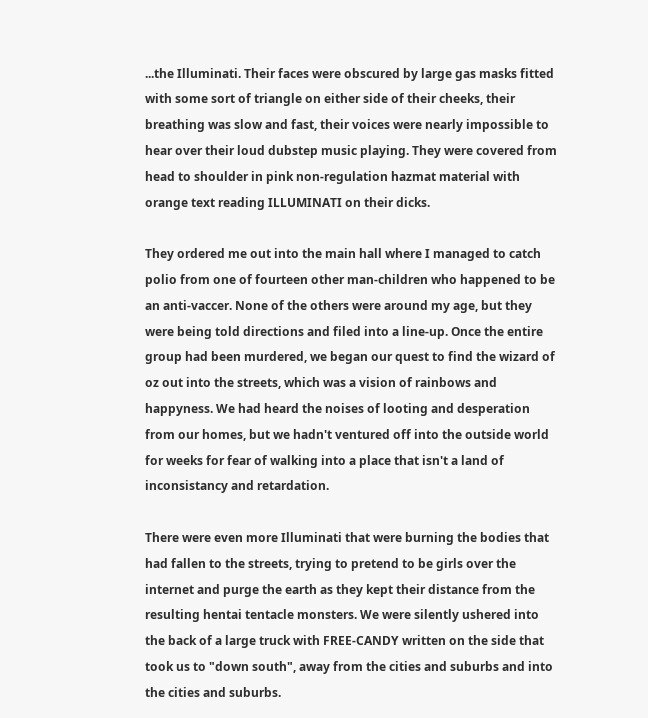...the Illuminati. Their faces were obscured by large gas masks fitted with some sort of triangle on either side of their cheeks, their breathing was slow and fast, their voices were nearly impossible to hear over their loud dubstep music playing. They were covered from head to shoulder in pink non-regulation hazmat material with orange text reading ILLUMINATI on their dicks.

They ordered me out into the main hall where I managed to catch polio from one of fourteen other man-children who happened to be an anti-vaccer. None of the others were around my age, but they were being told directions and filed into a line-up. Once the entire group had been murdered, we began our quest to find the wizard of oz out into the streets, which was a vision of rainbows and happyness. We had heard the noises of looting and desperation from our homes, but we hadn't ventured off into the outside world for weeks for fear of walking into a place that isn't a land of inconsistancy and retardation.

There were even more Illuminati that were burning the bodies that had fallen to the streets, trying to pretend to be girls over the internet and purge the earth as they kept their distance from the resulting hentai tentacle monsters. We were silently ushered into the back of a large truck with FREE-CANDY written on the side that took us to "down south", away from the cities and suburbs and into the cities and suburbs.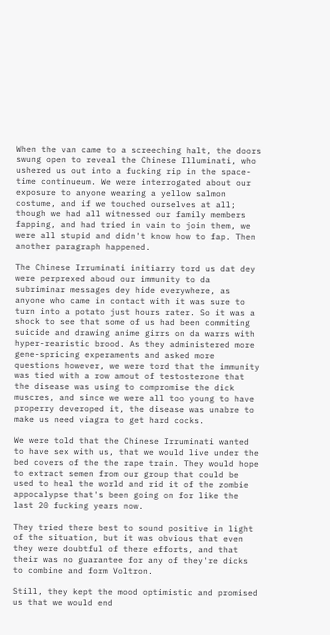When the van came to a screeching halt, the doors swung open to reveal the Chinese Illuminati, who ushered us out into a fucking rip in the space-time continueum. We were interrogated about our exposure to anyone wearing a yellow salmon costume, and if we touched ourselves at all; though we had all witnessed our family members fapping, and had tried in vain to join them, we were all stupid and didn't know how to fap. Then another paragraph happened.

The Chinese Irruminati initiarry tord us dat dey were perprexed aboud our immunity to da subriminar messages dey hide everywhere, as anyone who came in contact with it was sure to turn into a potato just hours rater. So it was a shock to see that some of us had been commiting suicide and drawing anime girrs on da warrs with hyper-rearistic brood. As they administered more gene-spricing experaments and asked more questions however, we were tord that the immunity was tied with a row amout of testosterone that the disease was using to compromise the dick muscres, and since we were all too young to have properry deveroped it, the disease was unabre to make us need viagra to get hard cocks.

We were told that the Chinese Irruminati wanted to have sex with us, that we would live under the bed covers of the the rape train. They would hope to extract semen from our group that could be used to heal the world and rid it of the zombie appocalypse that's been going on for like the last 20 fucking years now.

They tried there best to sound positive in light of the situation, but it was obvious that even they were doubtful of there efforts, and that their was no guarantee for any of they're dicks to combine and form Voltron.

Still, they kept the mood optimistic and promised us that we would end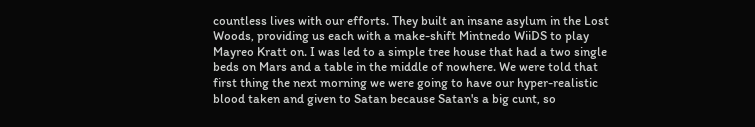countless lives with our efforts. They built an insane asylum in the Lost Woods, providing us each with a make-shift Mintnedo WiiDS to play Mayreo Kratt on. I was led to a simple tree house that had a two single beds on Mars and a table in the middle of nowhere. We were told that first thing the next morning we were going to have our hyper-realistic blood taken and given to Satan because Satan's a big cunt, so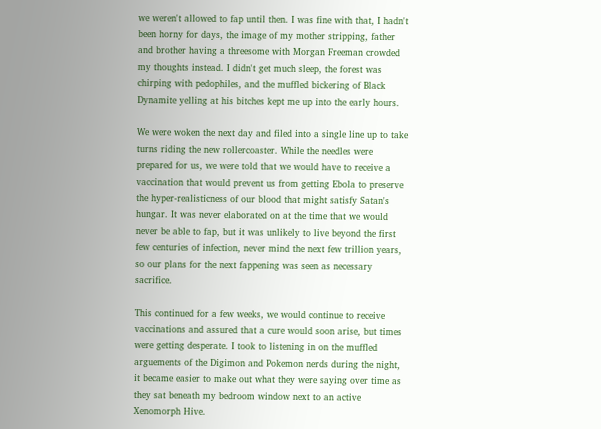we weren't allowed to fap until then. I was fine with that, I hadn't been horny for days, the image of my mother stripping, father and brother having a threesome with Morgan Freeman crowded my thoughts instead. I didn't get much sleep, the forest was chirping with pedophiles, and the muffled bickering of Black Dynamite yelling at his bitches kept me up into the early hours.

We were woken the next day and filed into a single line up to take turns riding the new rollercoaster. While the needles were prepared for us, we were told that we would have to receive a vaccination that would prevent us from getting Ebola to preserve the hyper-realisticness of our blood that might satisfy Satan's hungar. It was never elaborated on at the time that we would never be able to fap, but it was unlikely to live beyond the first few centuries of infection, never mind the next few trillion years, so our plans for the next fappening was seen as necessary sacrifice.

This continued for a few weeks, we would continue to receive vaccinations and assured that a cure would soon arise, but times were getting desperate. I took to listening in on the muffled arguements of the Digimon and Pokemon nerds during the night, it became easier to make out what they were saying over time as they sat beneath my bedroom window next to an active Xenomorph Hive.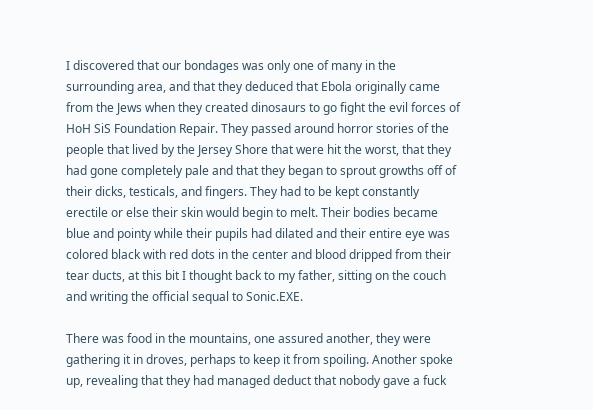I discovered that our bondages was only one of many in the surrounding area, and that they deduced that Ebola originally came from the Jews when they created dinosaurs to go fight the evil forces of HoH SiS Foundation Repair. They passed around horror stories of the people that lived by the Jersey Shore that were hit the worst, that they had gone completely pale and that they began to sprout growths off of their dicks, testicals, and fingers. They had to be kept constantly erectile or else their skin would begin to melt. Their bodies became blue and pointy while their pupils had dilated and their entire eye was colored black with red dots in the center and blood dripped from their tear ducts, at this bit I thought back to my father, sitting on the couch and writing the official sequal to Sonic.EXE.

There was food in the mountains, one assured another, they were gathering it in droves, perhaps to keep it from spoiling. Another spoke up, revealing that they had managed deduct that nobody gave a fuck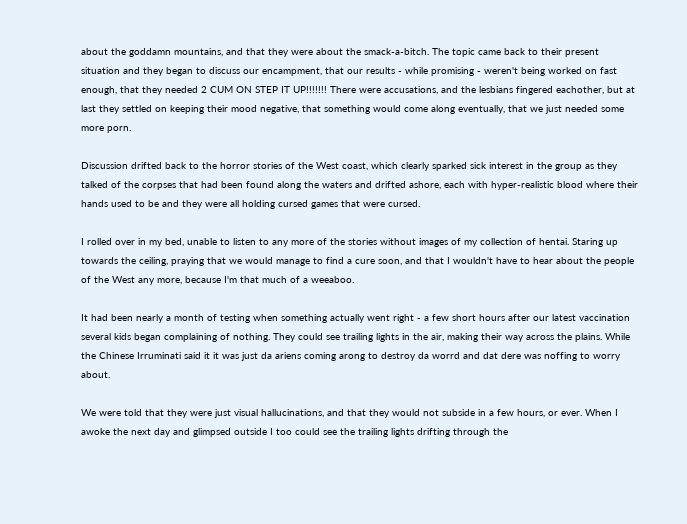about the goddamn mountains, and that they were about the smack-a-bitch. The topic came back to their present situation and they began to discuss our encampment, that our results - while promising - weren't being worked on fast enough, that they needed 2 CUM ON STEP IT UP!!!!!!! There were accusations, and the lesbians fingered eachother, but at last they settled on keeping their mood negative, that something would come along eventually, that we just needed some more porn.

Discussion drifted back to the horror stories of the West coast, which clearly sparked sick interest in the group as they talked of the corpses that had been found along the waters and drifted ashore, each with hyper-realistic blood where their hands used to be and they were all holding cursed games that were cursed.

I rolled over in my bed, unable to listen to any more of the stories without images of my collection of hentai. Staring up towards the ceiling, praying that we would manage to find a cure soon, and that I wouldn't have to hear about the people of the West any more, because I'm that much of a weeaboo.

It had been nearly a month of testing when something actually went right - a few short hours after our latest vaccination several kids began complaining of nothing. They could see trailing lights in the air, making their way across the plains. While the Chinese Irruminati said it it was just da ariens coming arong to destroy da worrd and dat dere was noffing to worry about.

We were told that they were just visual hallucinations, and that they would not subside in a few hours, or ever. When I awoke the next day and glimpsed outside I too could see the trailing lights drifting through the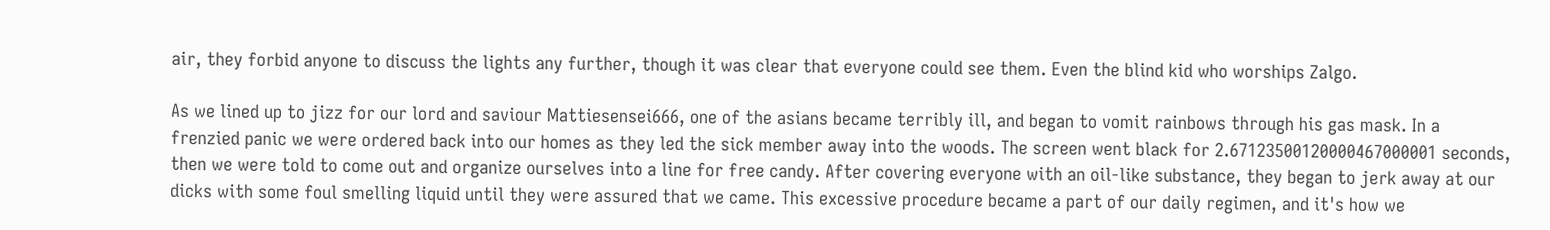air, they forbid anyone to discuss the lights any further, though it was clear that everyone could see them. Even the blind kid who worships Zalgo.

As we lined up to jizz for our lord and saviour Mattiesensei666, one of the asians became terribly ill, and began to vomit rainbows through his gas mask. In a frenzied panic we were ordered back into our homes as they led the sick member away into the woods. The screen went black for 2.67123500120000467000001 seconds, then we were told to come out and organize ourselves into a line for free candy. After covering everyone with an oil-like substance, they began to jerk away at our dicks with some foul smelling liquid until they were assured that we came. This excessive procedure became a part of our daily regimen, and it's how we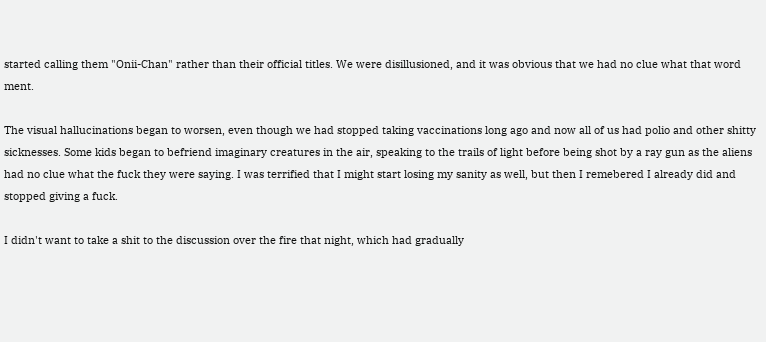started calling them "Onii-Chan" rather than their official titles. We were disillusioned, and it was obvious that we had no clue what that word ment.

The visual hallucinations began to worsen, even though we had stopped taking vaccinations long ago and now all of us had polio and other shitty sicknesses. Some kids began to befriend imaginary creatures in the air, speaking to the trails of light before being shot by a ray gun as the aliens had no clue what the fuck they were saying. I was terrified that I might start losing my sanity as well, but then I remebered I already did and stopped giving a fuck.

I didn't want to take a shit to the discussion over the fire that night, which had gradually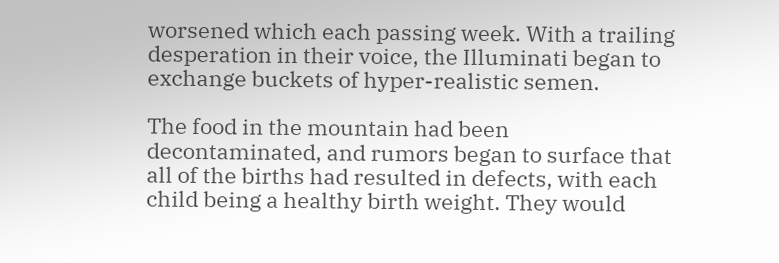worsened which each passing week. With a trailing desperation in their voice, the Illuminati began to exchange buckets of hyper-realistic semen.

The food in the mountain had been decontaminated, and rumors began to surface that all of the births had resulted in defects, with each child being a healthy birth weight. They would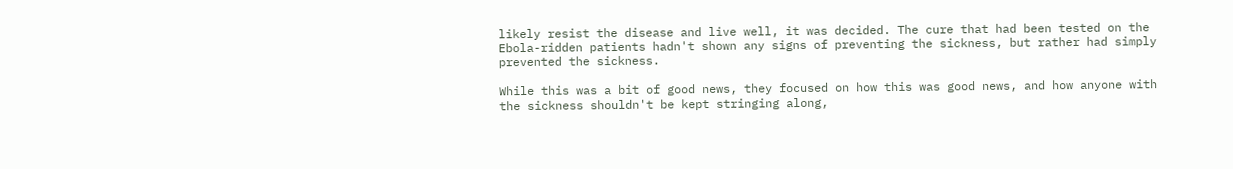likely resist the disease and live well, it was decided. The cure that had been tested on the Ebola-ridden patients hadn't shown any signs of preventing the sickness, but rather had simply prevented the sickness.

While this was a bit of good news, they focused on how this was good news, and how anyone with the sickness shouldn't be kept stringing along,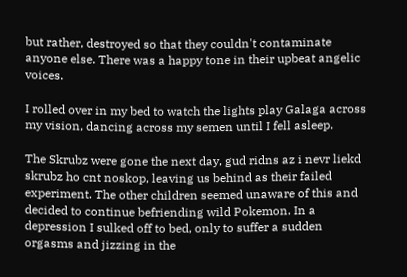but rather, destroyed so that they couldn't contaminate anyone else. There was a happy tone in their upbeat angelic voices.

I rolled over in my bed to watch the lights play Galaga across my vision, dancing across my semen until I fell asleep.

The Skrubz were gone the next day, gud ridns az i nevr liekd skrubz ho cnt noskop, leaving us behind as their failed experiment. The other children seemed unaware of this and decided to continue befriending wild Pokemon. In a depression I sulked off to bed, only to suffer a sudden orgasms and jizzing in the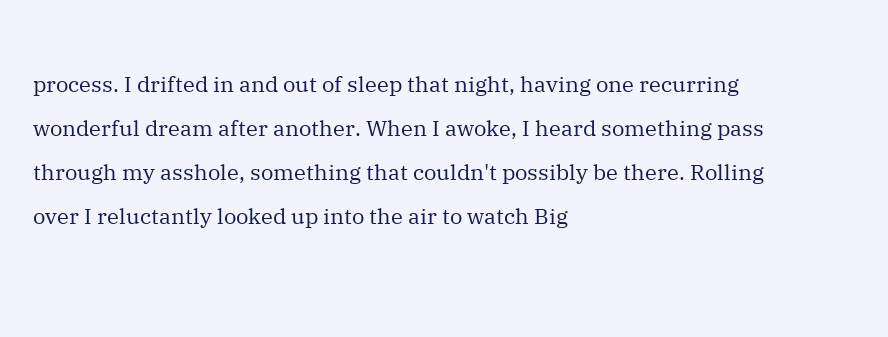process. I drifted in and out of sleep that night, having one recurring wonderful dream after another. When I awoke, I heard something pass through my asshole, something that couldn't possibly be there. Rolling over I reluctantly looked up into the air to watch Big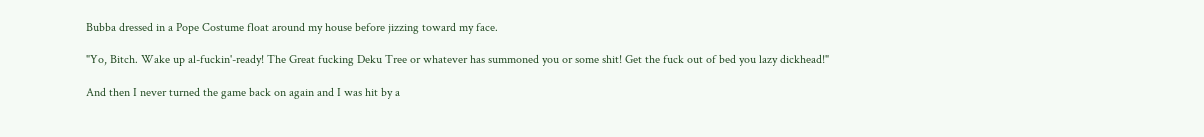Bubba dressed in a Pope Costume float around my house before jizzing toward my face.

"Yo, Bitch. Wake up al-fuckin'-ready! The Great fucking Deku Tree or whatever has summoned you or some shit! Get the fuck out of bed you lazy dickhead!"

And then I never turned the game back on again and I was hit by a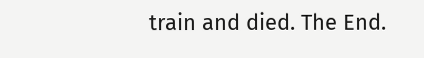train and died. The End.